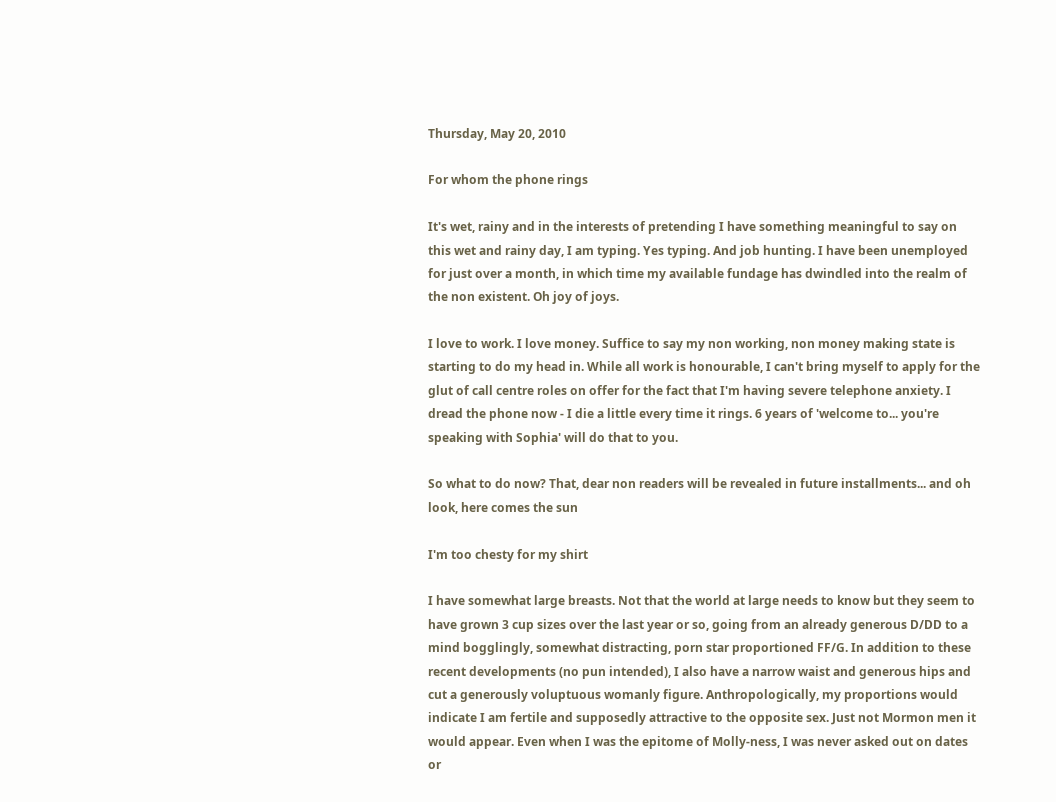Thursday, May 20, 2010

For whom the phone rings

It's wet, rainy and in the interests of pretending I have something meaningful to say on this wet and rainy day, I am typing. Yes typing. And job hunting. I have been unemployed for just over a month, in which time my available fundage has dwindled into the realm of the non existent. Oh joy of joys.

I love to work. I love money. Suffice to say my non working, non money making state is starting to do my head in. While all work is honourable, I can't bring myself to apply for the glut of call centre roles on offer for the fact that I'm having severe telephone anxiety. I dread the phone now - I die a little every time it rings. 6 years of 'welcome to... you're speaking with Sophia' will do that to you.

So what to do now? That, dear non readers will be revealed in future installments... and oh look, here comes the sun

I'm too chesty for my shirt

I have somewhat large breasts. Not that the world at large needs to know but they seem to have grown 3 cup sizes over the last year or so, going from an already generous D/DD to a mind bogglingly, somewhat distracting, porn star proportioned FF/G. In addition to these recent developments (no pun intended), I also have a narrow waist and generous hips and cut a generously voluptuous womanly figure. Anthropologically, my proportions would indicate I am fertile and supposedly attractive to the opposite sex. Just not Mormon men it would appear. Even when I was the epitome of Molly-ness, I was never asked out on dates or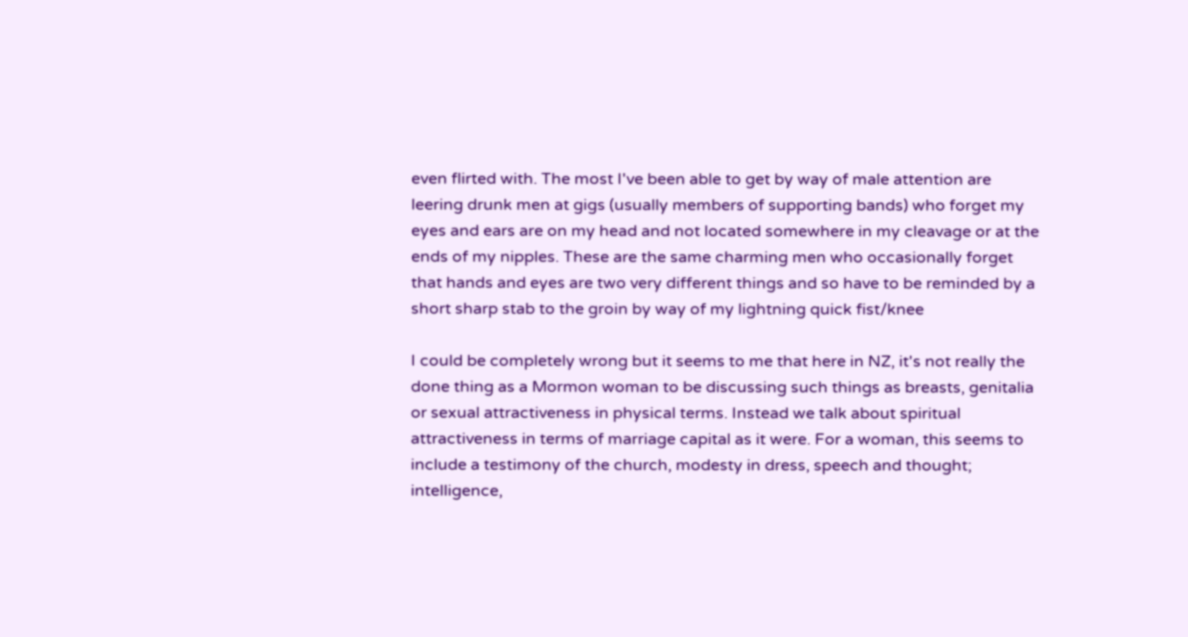even flirted with. The most I've been able to get by way of male attention are leering drunk men at gigs (usually members of supporting bands) who forget my eyes and ears are on my head and not located somewhere in my cleavage or at the ends of my nipples. These are the same charming men who occasionally forget that hands and eyes are two very different things and so have to be reminded by a short sharp stab to the groin by way of my lightning quick fist/knee

I could be completely wrong but it seems to me that here in NZ, it's not really the done thing as a Mormon woman to be discussing such things as breasts, genitalia or sexual attractiveness in physical terms. Instead we talk about spiritual attractiveness in terms of marriage capital as it were. For a woman, this seems to include a testimony of the church, modesty in dress, speech and thought; intelligence,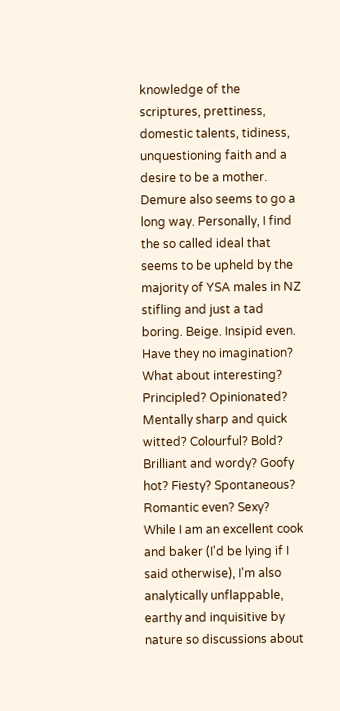knowledge of the scriptures, prettiness, domestic talents, tidiness, unquestioning faith and a desire to be a mother. Demure also seems to go a long way. Personally, I find the so called ideal that seems to be upheld by the majority of YSA males in NZ stifling and just a tad boring. Beige. Insipid even. Have they no imagination? What about interesting? Principled? Opinionated? Mentally sharp and quick witted? Colourful? Bold? Brilliant and wordy? Goofy hot? Fiesty? Spontaneous? Romantic even? Sexy? While I am an excellent cook and baker (I'd be lying if I said otherwise), I'm also analytically unflappable, earthy and inquisitive by nature so discussions about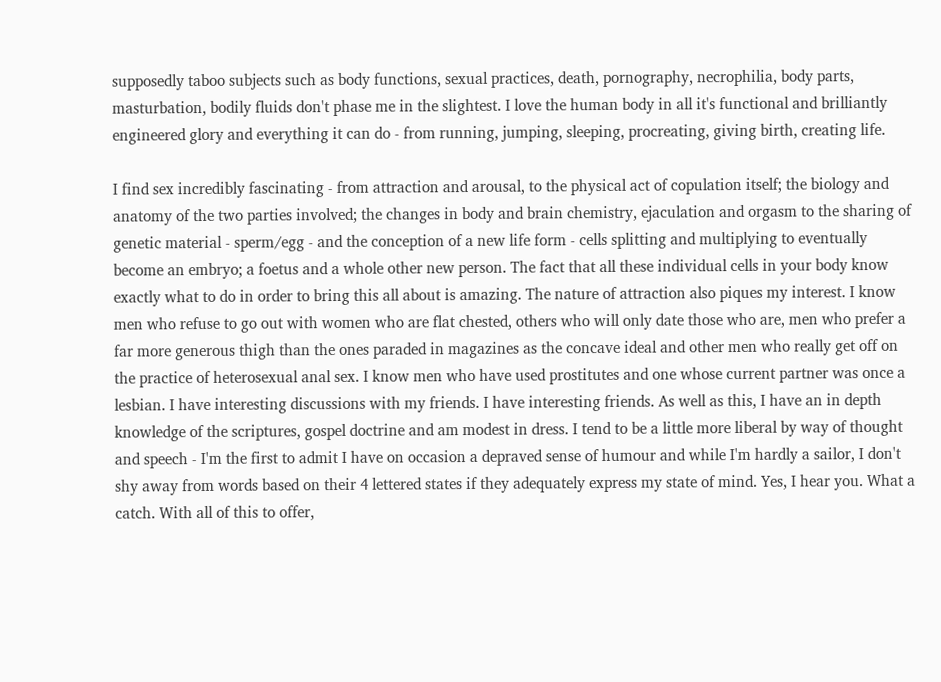supposedly taboo subjects such as body functions, sexual practices, death, pornography, necrophilia, body parts, masturbation, bodily fluids don't phase me in the slightest. I love the human body in all it's functional and brilliantly engineered glory and everything it can do - from running, jumping, sleeping, procreating, giving birth, creating life.

I find sex incredibly fascinating - from attraction and arousal, to the physical act of copulation itself; the biology and anatomy of the two parties involved; the changes in body and brain chemistry, ejaculation and orgasm to the sharing of genetic material - sperm/egg - and the conception of a new life form - cells splitting and multiplying to eventually become an embryo; a foetus and a whole other new person. The fact that all these individual cells in your body know exactly what to do in order to bring this all about is amazing. The nature of attraction also piques my interest. I know men who refuse to go out with women who are flat chested, others who will only date those who are, men who prefer a far more generous thigh than the ones paraded in magazines as the concave ideal and other men who really get off on the practice of heterosexual anal sex. I know men who have used prostitutes and one whose current partner was once a lesbian. I have interesting discussions with my friends. I have interesting friends. As well as this, I have an in depth knowledge of the scriptures, gospel doctrine and am modest in dress. I tend to be a little more liberal by way of thought and speech - I'm the first to admit I have on occasion a depraved sense of humour and while I'm hardly a sailor, I don't shy away from words based on their 4 lettered states if they adequately express my state of mind. Yes, I hear you. What a catch. With all of this to offer,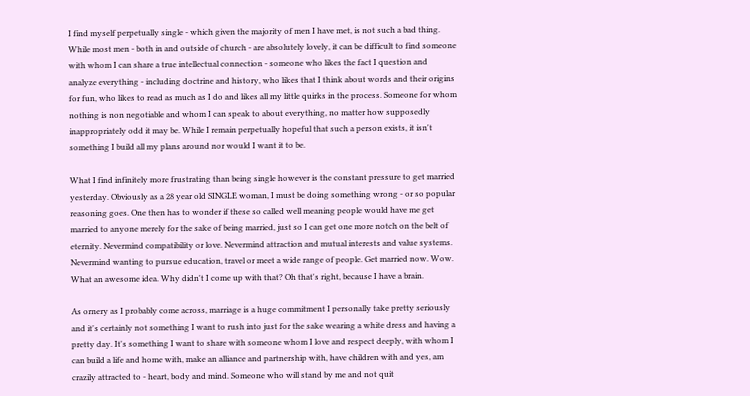I find myself perpetually single - which given the majority of men I have met, is not such a bad thing. While most men - both in and outside of church - are absolutely lovely, it can be difficult to find someone with whom I can share a true intellectual connection - someone who likes the fact I question and analyze everything - including doctrine and history, who likes that I think about words and their origins for fun, who likes to read as much as I do and likes all my little quirks in the process. Someone for whom nothing is non negotiable and whom I can speak to about everything, no matter how supposedly inappropriately odd it may be. While I remain perpetually hopeful that such a person exists, it isn't something I build all my plans around nor would I want it to be.

What I find infinitely more frustrating than being single however is the constant pressure to get married yesterday. Obviously as a 28 year old SINGLE woman, I must be doing something wrong - or so popular reasoning goes. One then has to wonder if these so called well meaning people would have me get married to anyone merely for the sake of being married, just so I can get one more notch on the belt of eternity. Nevermind compatibility or love. Nevermind attraction and mutual interests and value systems. Nevermind wanting to pursue education, travel or meet a wide range of people. Get married now. Wow. What an awesome idea. Why didn't I come up with that? Oh that's right, because I have a brain.

As ornery as I probably come across, marriage is a huge commitment I personally take pretty seriously and it's certainly not something I want to rush into just for the sake wearing a white dress and having a pretty day. It's something I want to share with someone whom I love and respect deeply, with whom I can build a life and home with, make an alliance and partnership with, have children with and yes, am crazily attracted to - heart, body and mind. Someone who will stand by me and not quit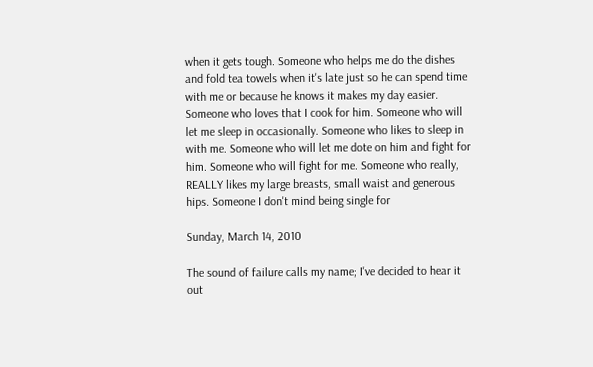when it gets tough. Someone who helps me do the dishes and fold tea towels when it's late just so he can spend time with me or because he knows it makes my day easier. Someone who loves that I cook for him. Someone who will let me sleep in occasionally. Someone who likes to sleep in with me. Someone who will let me dote on him and fight for him. Someone who will fight for me. Someone who really, REALLY likes my large breasts, small waist and generous hips. Someone I don't mind being single for

Sunday, March 14, 2010

The sound of failure calls my name; I've decided to hear it out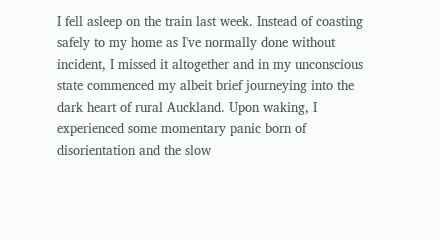I fell asleep on the train last week. Instead of coasting safely to my home as I've normally done without incident, I missed it altogether and in my unconscious state commenced my albeit brief journeying into the dark heart of rural Auckland. Upon waking, I experienced some momentary panic born of disorientation and the slow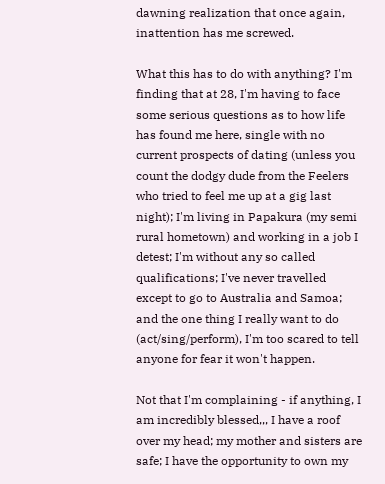dawning realization that once again, inattention has me screwed.

What this has to do with anything? I'm finding that at 28, I'm having to face some serious questions as to how life has found me here, single with no current prospects of dating (unless you count the dodgy dude from the Feelers who tried to feel me up at a gig last night); I'm living in Papakura (my semi rural hometown) and working in a job I detest; I'm without any so called qualifications; I've never travelled except to go to Australia and Samoa; and the one thing I really want to do (act/sing/perform), I'm too scared to tell anyone for fear it won't happen.

Not that I'm complaining - if anything, I am incredibly blessed,,, I have a roof over my head; my mother and sisters are safe; I have the opportunity to own my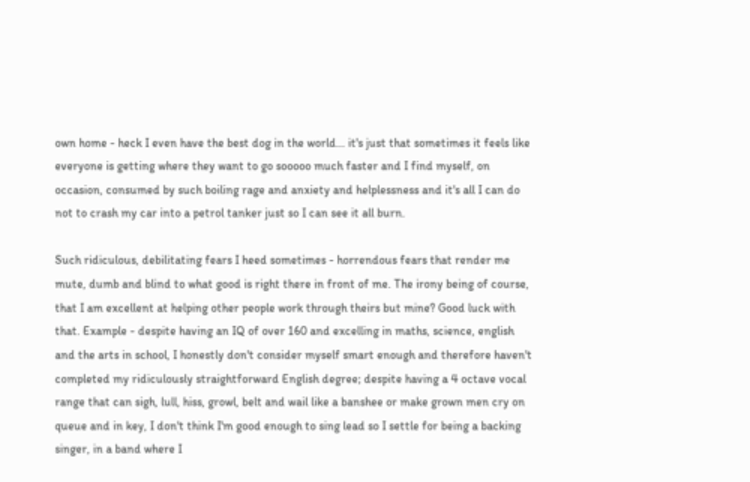own home - heck I even have the best dog in the world... it's just that sometimes it feels like everyone is getting where they want to go sooooo much faster and I find myself, on occasion, consumed by such boiling rage and anxiety and helplessness and it's all I can do not to crash my car into a petrol tanker just so I can see it all burn.

Such ridiculous, debilitating fears I heed sometimes - horrendous fears that render me mute, dumb and blind to what good is right there in front of me. The irony being of course, that I am excellent at helping other people work through theirs but mine? Good luck with that. Example - despite having an IQ of over 160 and excelling in maths, science, english and the arts in school, I honestly don't consider myself smart enough and therefore haven't completed my ridiculously straightforward English degree; despite having a 4 octave vocal range that can sigh, lull, hiss, growl, belt and wail like a banshee or make grown men cry on queue and in key, I don't think I'm good enough to sing lead so I settle for being a backing singer, in a band where I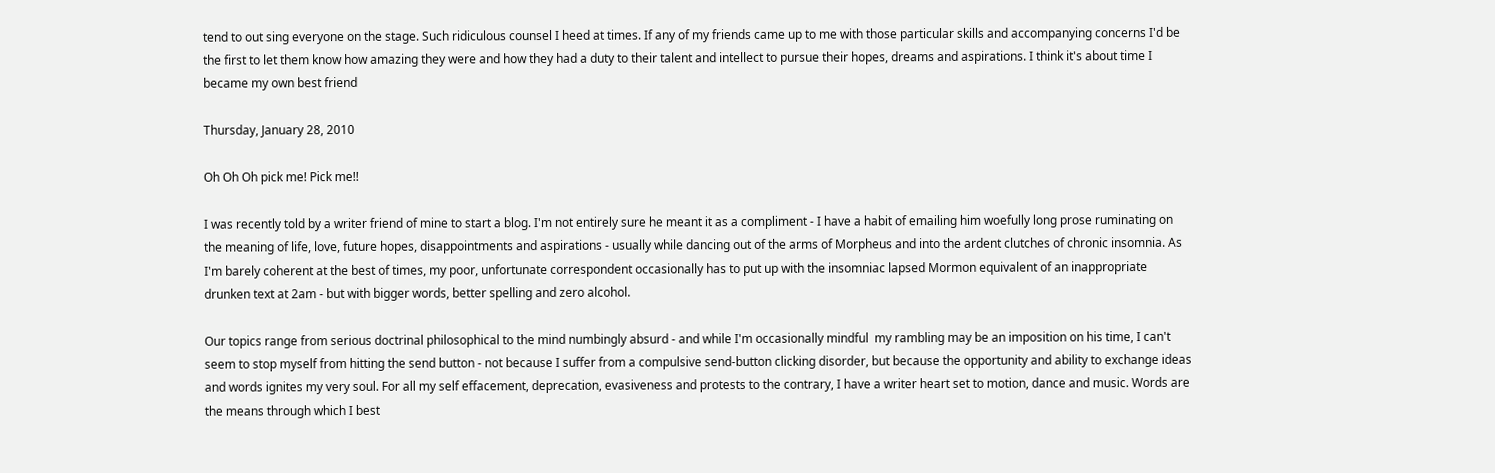tend to out sing everyone on the stage. Such ridiculous counsel I heed at times. If any of my friends came up to me with those particular skills and accompanying concerns I'd be the first to let them know how amazing they were and how they had a duty to their talent and intellect to pursue their hopes, dreams and aspirations. I think it's about time I became my own best friend

Thursday, January 28, 2010

Oh Oh Oh pick me! Pick me!!

I was recently told by a writer friend of mine to start a blog. I'm not entirely sure he meant it as a compliment - I have a habit of emailing him woefully long prose ruminating on the meaning of life, love, future hopes, disappointments and aspirations - usually while dancing out of the arms of Morpheus and into the ardent clutches of chronic insomnia. As I'm barely coherent at the best of times, my poor, unfortunate correspondent occasionally has to put up with the insomniac lapsed Mormon equivalent of an inappropriate drunken text at 2am - but with bigger words, better spelling and zero alcohol.

Our topics range from serious doctrinal philosophical to the mind numbingly absurd - and while I'm occasionally mindful  my rambling may be an imposition on his time, I can't seem to stop myself from hitting the send button - not because I suffer from a compulsive send-button clicking disorder, but because the opportunity and ability to exchange ideas and words ignites my very soul. For all my self effacement, deprecation, evasiveness and protests to the contrary, I have a writer heart set to motion, dance and music. Words are the means through which I best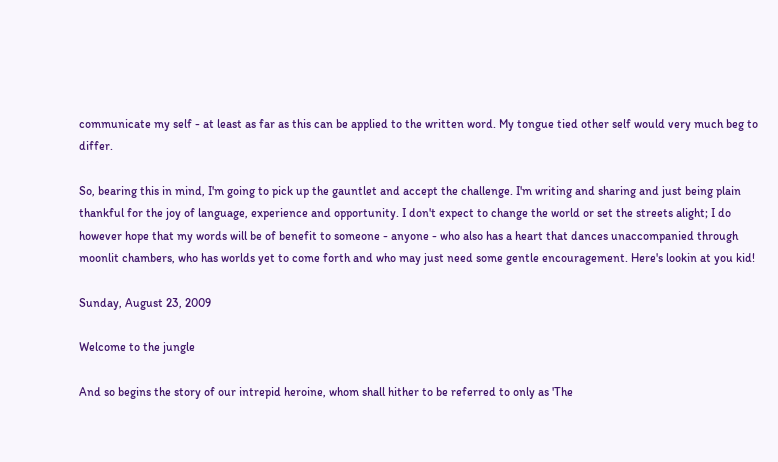communicate my self - at least as far as this can be applied to the written word. My tongue tied other self would very much beg to differ.

So, bearing this in mind, I'm going to pick up the gauntlet and accept the challenge. I'm writing and sharing and just being plain thankful for the joy of language, experience and opportunity. I don't expect to change the world or set the streets alight; I do however hope that my words will be of benefit to someone - anyone - who also has a heart that dances unaccompanied through moonlit chambers, who has worlds yet to come forth and who may just need some gentle encouragement. Here's lookin at you kid!

Sunday, August 23, 2009

Welcome to the jungle

And so begins the story of our intrepid heroine, whom shall hither to be referred to only as 'The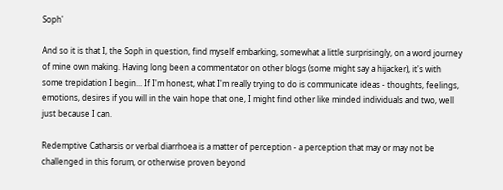Soph'

And so it is that I, the Soph in question, find myself embarking, somewhat a little surprisingly, on a word journey of mine own making. Having long been a commentator on other blogs (some might say a hijacker), it's with some trepidation I begin... If I'm honest, what I'm really trying to do is communicate ideas - thoughts, feelings, emotions, desires if you will in the vain hope that one, I might find other like minded individuals and two, well just because I can.

Redemptive Catharsis or verbal diarrhoea is a matter of perception - a perception that may or may not be challenged in this forum, or otherwise proven beyond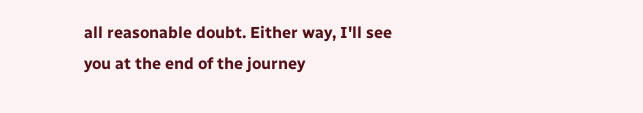all reasonable doubt. Either way, I'll see you at the end of the journey